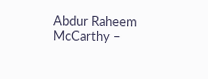Abdur Raheem McCarthy –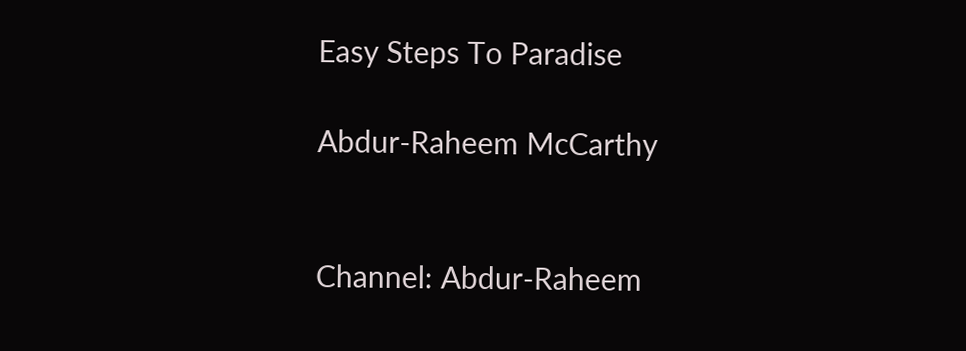Easy Steps To Paradise

Abdur-Raheem McCarthy


Channel: Abdur-Raheem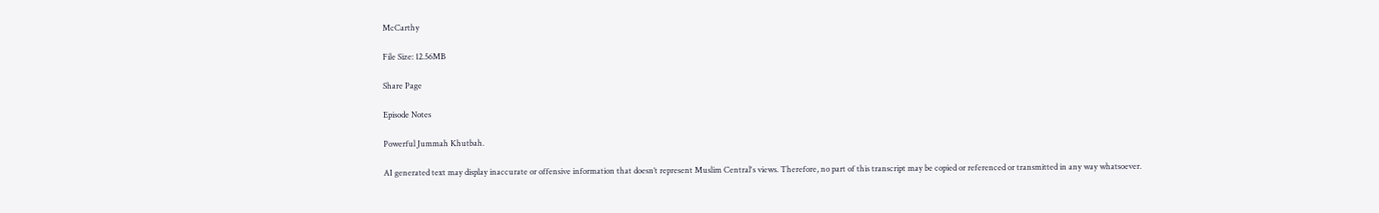McCarthy

File Size: 12.56MB

Share Page

Episode Notes

Powerful Jummah Khutbah.

AI generated text may display inaccurate or offensive information that doesn’t represent Muslim Central's views. Therefore, no part of this transcript may be copied or referenced or transmitted in any way whatsoever.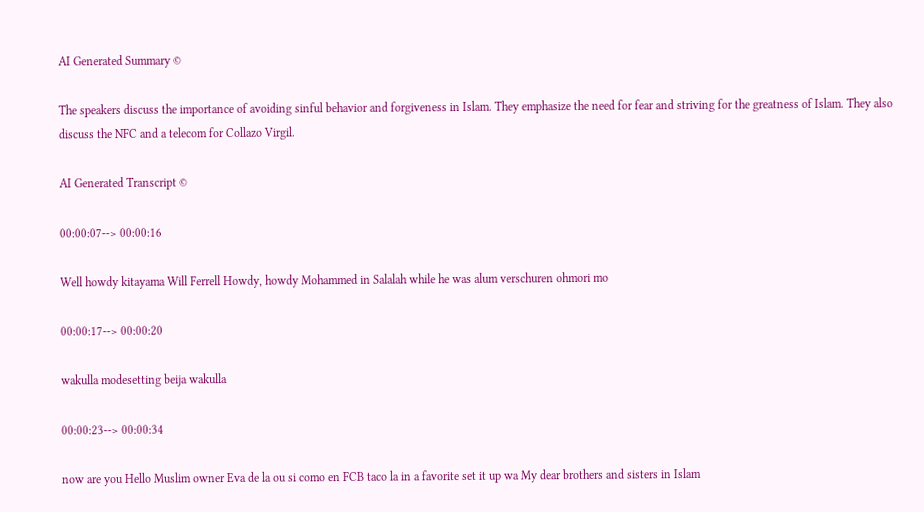AI Generated Summary ©

The speakers discuss the importance of avoiding sinful behavior and forgiveness in Islam. They emphasize the need for fear and striving for the greatness of Islam. They also discuss the NFC and a telecom for Collazo Virgil.

AI Generated Transcript ©

00:00:07--> 00:00:16

Well howdy kitayama Will Ferrell Howdy, howdy Mohammed in Salalah while he was alum verschuren ohmori mo

00:00:17--> 00:00:20

wakulla modesetting beija wakulla

00:00:23--> 00:00:34

now are you Hello Muslim owner Eva de la ou si como en FCB taco la in a favorite set it up wa My dear brothers and sisters in Islam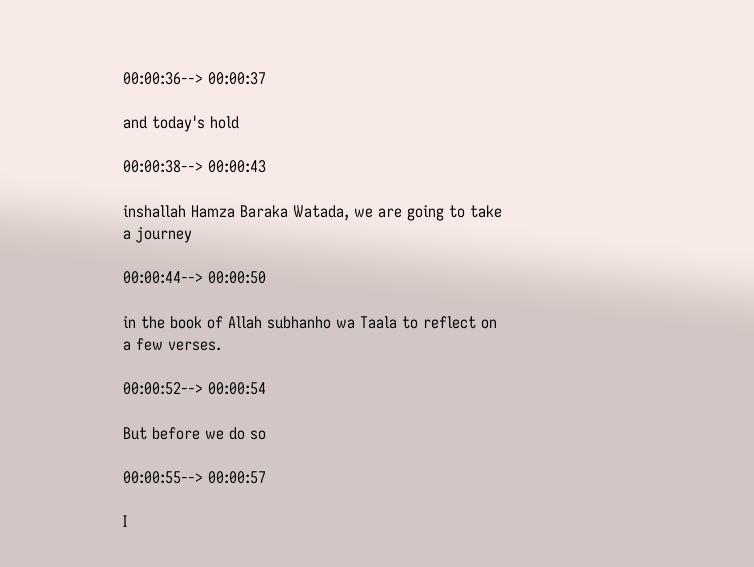00:00:36--> 00:00:37

and today's hold

00:00:38--> 00:00:43

inshallah Hamza Baraka Watada, we are going to take a journey

00:00:44--> 00:00:50

in the book of Allah subhanho wa Taala to reflect on a few verses.

00:00:52--> 00:00:54

But before we do so

00:00:55--> 00:00:57

I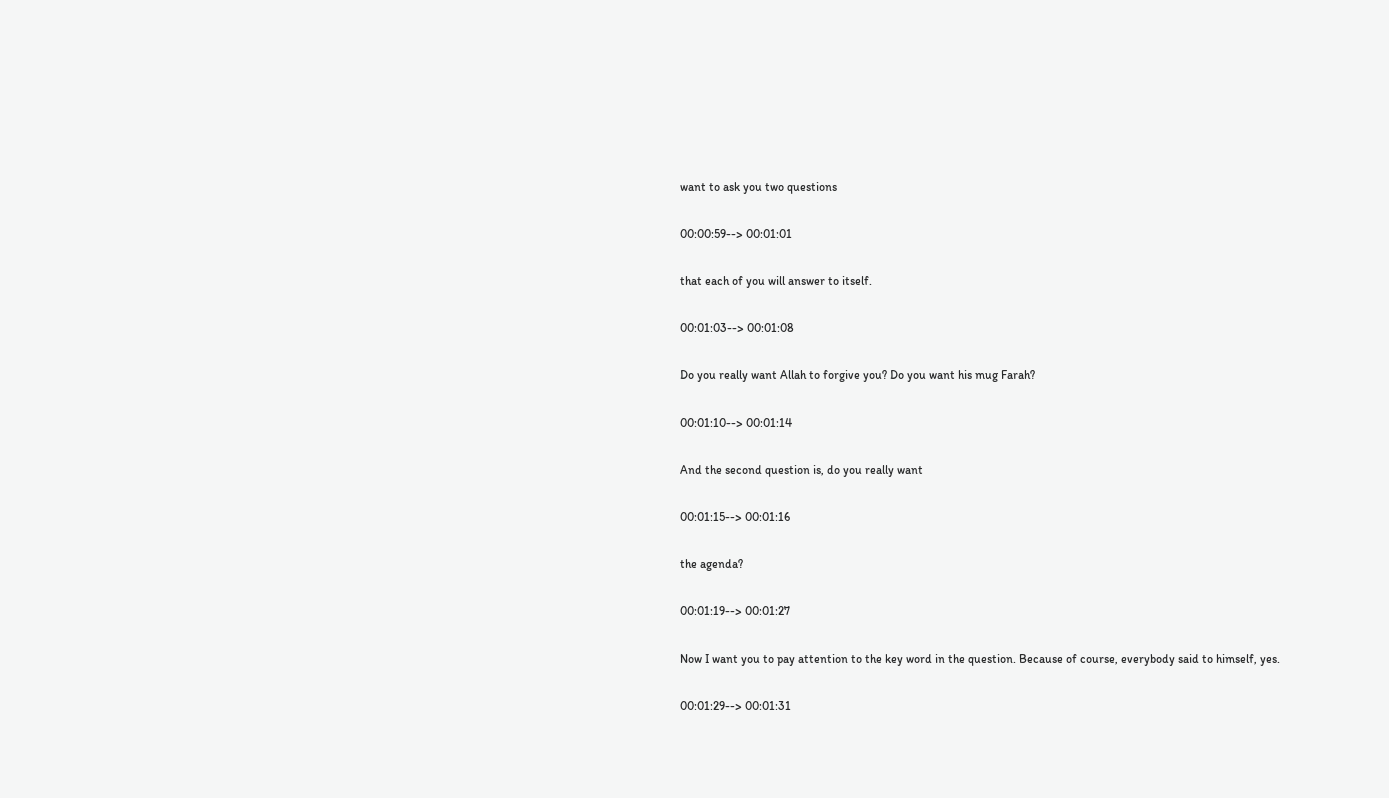want to ask you two questions

00:00:59--> 00:01:01

that each of you will answer to itself.

00:01:03--> 00:01:08

Do you really want Allah to forgive you? Do you want his mug Farah?

00:01:10--> 00:01:14

And the second question is, do you really want

00:01:15--> 00:01:16

the agenda?

00:01:19--> 00:01:27

Now I want you to pay attention to the key word in the question. Because of course, everybody said to himself, yes.

00:01:29--> 00:01:31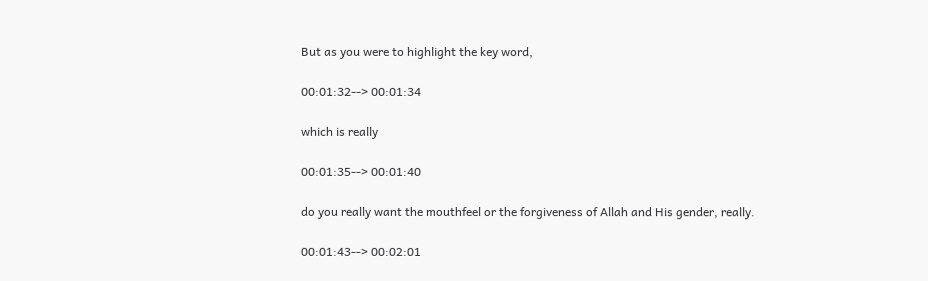But as you were to highlight the key word,

00:01:32--> 00:01:34

which is really

00:01:35--> 00:01:40

do you really want the mouthfeel or the forgiveness of Allah and His gender, really.

00:01:43--> 00:02:01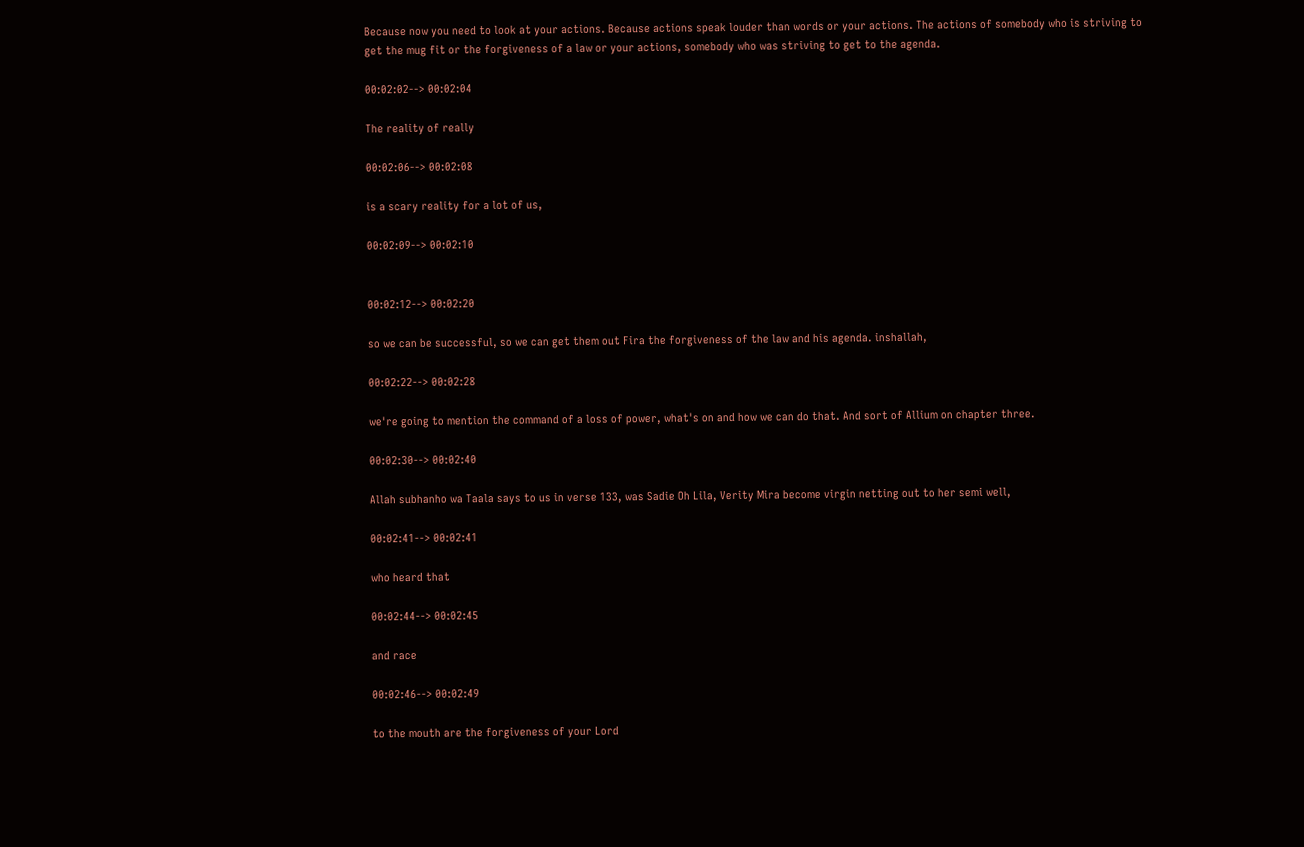Because now you need to look at your actions. Because actions speak louder than words or your actions. The actions of somebody who is striving to get the mug fit or the forgiveness of a law or your actions, somebody who was striving to get to the agenda.

00:02:02--> 00:02:04

The reality of really

00:02:06--> 00:02:08

is a scary reality for a lot of us,

00:02:09--> 00:02:10


00:02:12--> 00:02:20

so we can be successful, so we can get them out Fira the forgiveness of the law and his agenda. inshallah,

00:02:22--> 00:02:28

we're going to mention the command of a loss of power, what's on and how we can do that. And sort of Allium on chapter three.

00:02:30--> 00:02:40

Allah subhanho wa Taala says to us in verse 133, was Sadie Oh Lila, Verity Mira become virgin netting out to her semi well,

00:02:41--> 00:02:41

who heard that

00:02:44--> 00:02:45

and race

00:02:46--> 00:02:49

to the mouth are the forgiveness of your Lord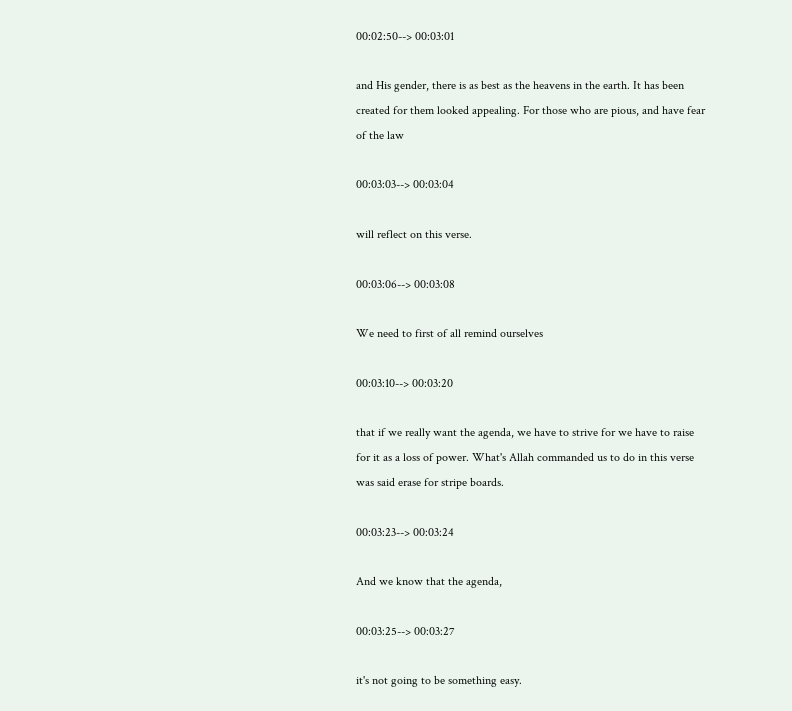00:02:50--> 00:03:01

and His gender, there is as best as the heavens in the earth. It has been created for them looked appealing. For those who are pious, and have fear of the law

00:03:03--> 00:03:04

will reflect on this verse.

00:03:06--> 00:03:08

We need to first of all remind ourselves

00:03:10--> 00:03:20

that if we really want the agenda, we have to strive for we have to raise for it as a loss of power. What's Allah commanded us to do in this verse was said erase for stripe boards.

00:03:23--> 00:03:24

And we know that the agenda,

00:03:25--> 00:03:27

it's not going to be something easy.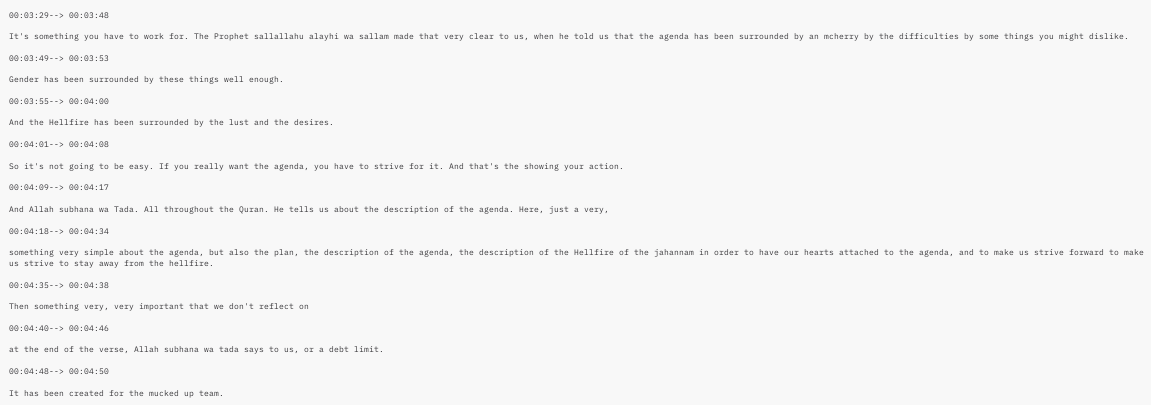00:03:29--> 00:03:48

It's something you have to work for. The Prophet sallallahu alayhi wa sallam made that very clear to us, when he told us that the agenda has been surrounded by an mcherry by the difficulties by some things you might dislike.

00:03:49--> 00:03:53

Gender has been surrounded by these things well enough.

00:03:55--> 00:04:00

And the Hellfire has been surrounded by the lust and the desires.

00:04:01--> 00:04:08

So it's not going to be easy. If you really want the agenda, you have to strive for it. And that's the showing your action.

00:04:09--> 00:04:17

And Allah subhana wa Tada. All throughout the Quran. He tells us about the description of the agenda. Here, just a very,

00:04:18--> 00:04:34

something very simple about the agenda, but also the plan, the description of the agenda, the description of the Hellfire of the jahannam in order to have our hearts attached to the agenda, and to make us strive forward to make us strive to stay away from the hellfire.

00:04:35--> 00:04:38

Then something very, very important that we don't reflect on

00:04:40--> 00:04:46

at the end of the verse, Allah subhana wa tada says to us, or a debt limit.

00:04:48--> 00:04:50

It has been created for the mucked up team.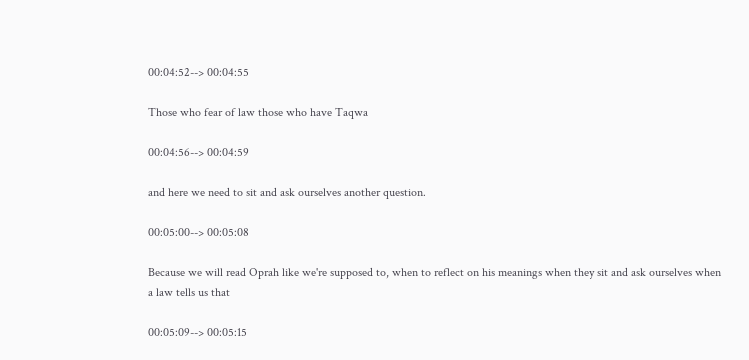00:04:52--> 00:04:55

Those who fear of law those who have Taqwa

00:04:56--> 00:04:59

and here we need to sit and ask ourselves another question.

00:05:00--> 00:05:08

Because we will read Oprah like we're supposed to, when to reflect on his meanings when they sit and ask ourselves when a law tells us that

00:05:09--> 00:05:15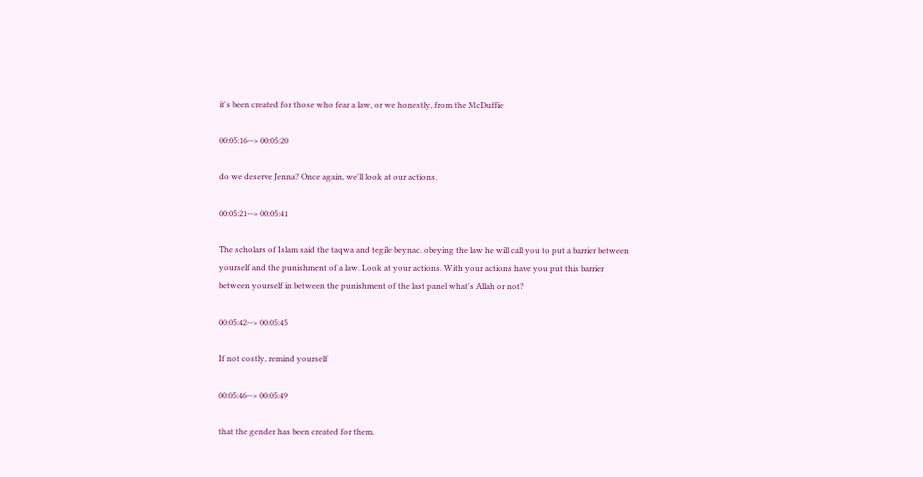it's been created for those who fear a law, or we honestly, from the McDuffie

00:05:16--> 00:05:20

do we deserve Jenna? Once again, we'll look at our actions.

00:05:21--> 00:05:41

The scholars of Islam said the taqwa and tegile beynac. obeying the law he will call you to put a barrier between yourself and the punishment of a law. Look at your actions. With your actions have you put this barrier between yourself in between the punishment of the last panel what's Allah or not?

00:05:42--> 00:05:45

If not costly, remind yourself

00:05:46--> 00:05:49

that the gender has been created for them.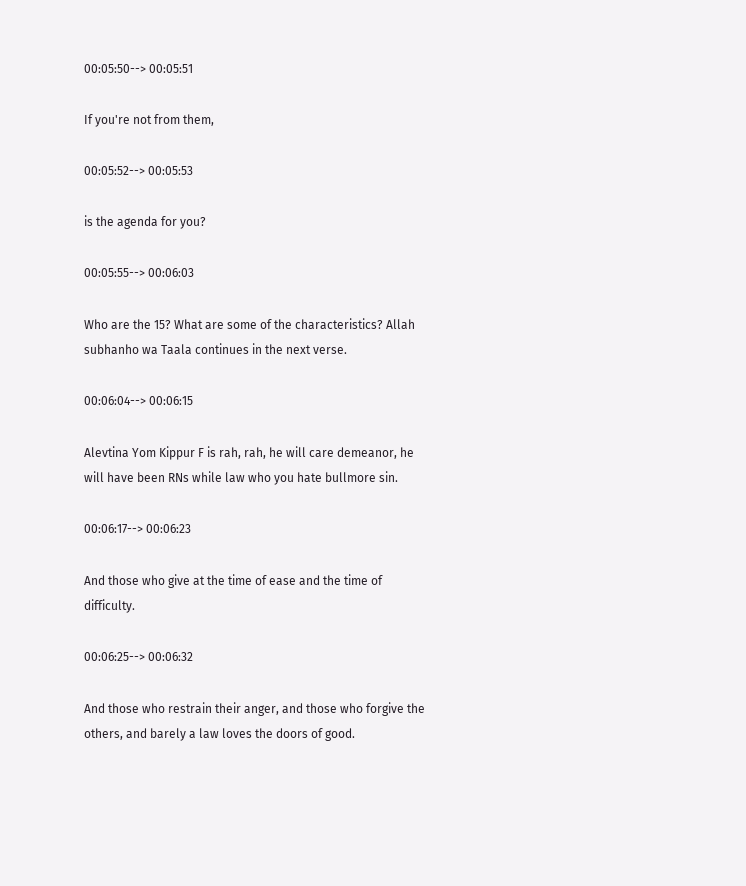00:05:50--> 00:05:51

If you're not from them,

00:05:52--> 00:05:53

is the agenda for you?

00:05:55--> 00:06:03

Who are the 15? What are some of the characteristics? Allah subhanho wa Taala continues in the next verse.

00:06:04--> 00:06:15

Alevtina Yom Kippur F is rah, rah, he will care demeanor, he will have been RNs while law who you hate bullmore sin.

00:06:17--> 00:06:23

And those who give at the time of ease and the time of difficulty.

00:06:25--> 00:06:32

And those who restrain their anger, and those who forgive the others, and barely a law loves the doors of good.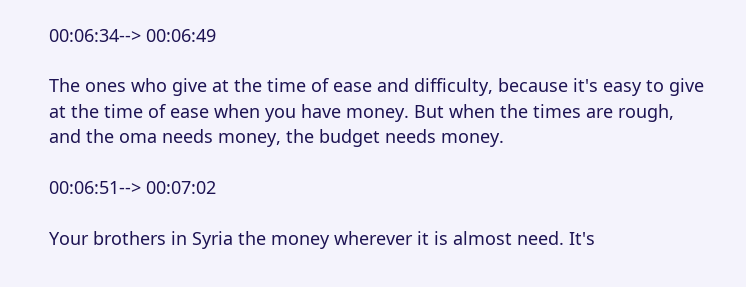00:06:34--> 00:06:49

The ones who give at the time of ease and difficulty, because it's easy to give at the time of ease when you have money. But when the times are rough, and the oma needs money, the budget needs money.

00:06:51--> 00:07:02

Your brothers in Syria the money wherever it is almost need. It's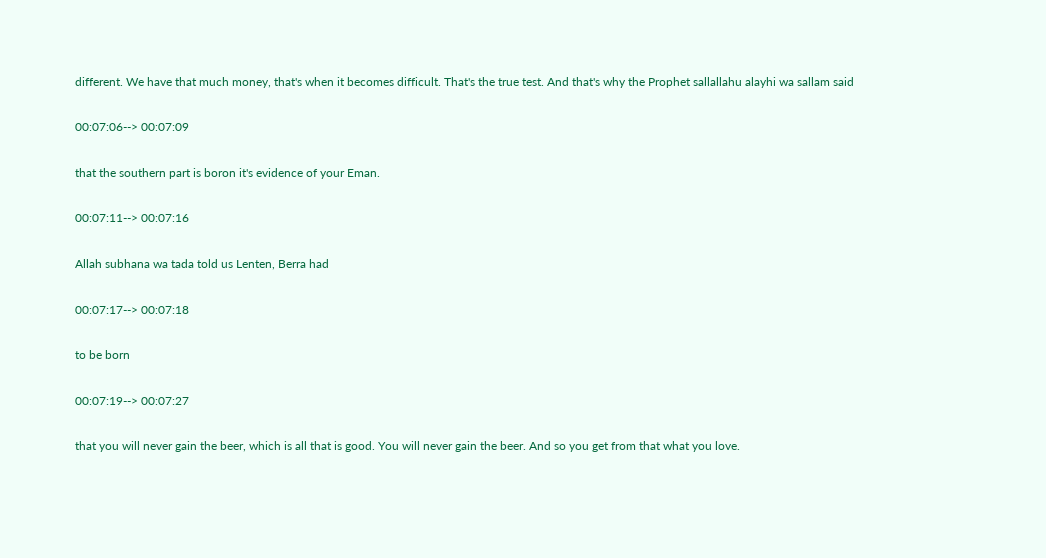different. We have that much money, that's when it becomes difficult. That's the true test. And that's why the Prophet sallallahu alayhi wa sallam said

00:07:06--> 00:07:09

that the southern part is boron it's evidence of your Eman.

00:07:11--> 00:07:16

Allah subhana wa tada told us Lenten, Berra had

00:07:17--> 00:07:18

to be born

00:07:19--> 00:07:27

that you will never gain the beer, which is all that is good. You will never gain the beer. And so you get from that what you love.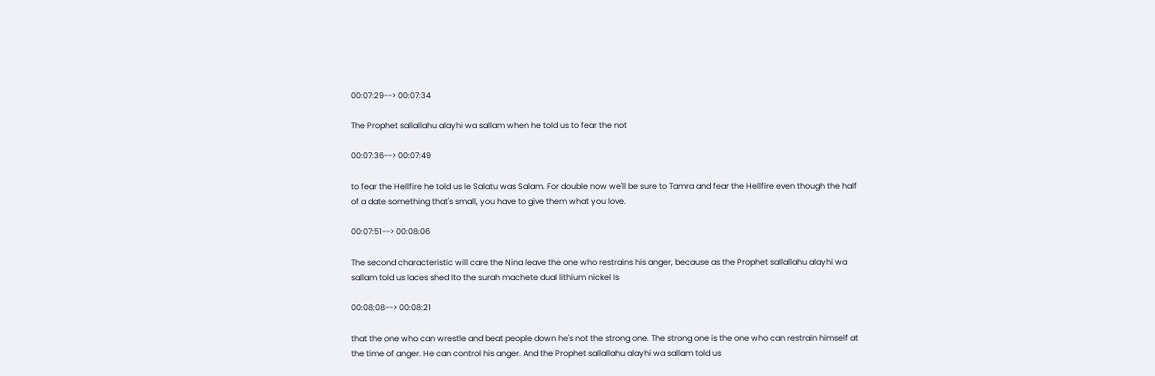00:07:29--> 00:07:34

The Prophet sallallahu alayhi wa sallam when he told us to fear the not

00:07:36--> 00:07:49

to fear the Hellfire he told us le Salatu was Salam. For double now we'll be sure to Tamra and fear the Hellfire even though the half of a date something that's small, you have to give them what you love.

00:07:51--> 00:08:06

The second characteristic will care the Nina leave the one who restrains his anger, because as the Prophet sallallahu alayhi wa sallam told us laces shed Ito the surah machete dual lithium nickel Is

00:08:08--> 00:08:21

that the one who can wrestle and beat people down he's not the strong one. The strong one is the one who can restrain himself at the time of anger. He can control his anger. And the Prophet sallallahu alayhi wa sallam told us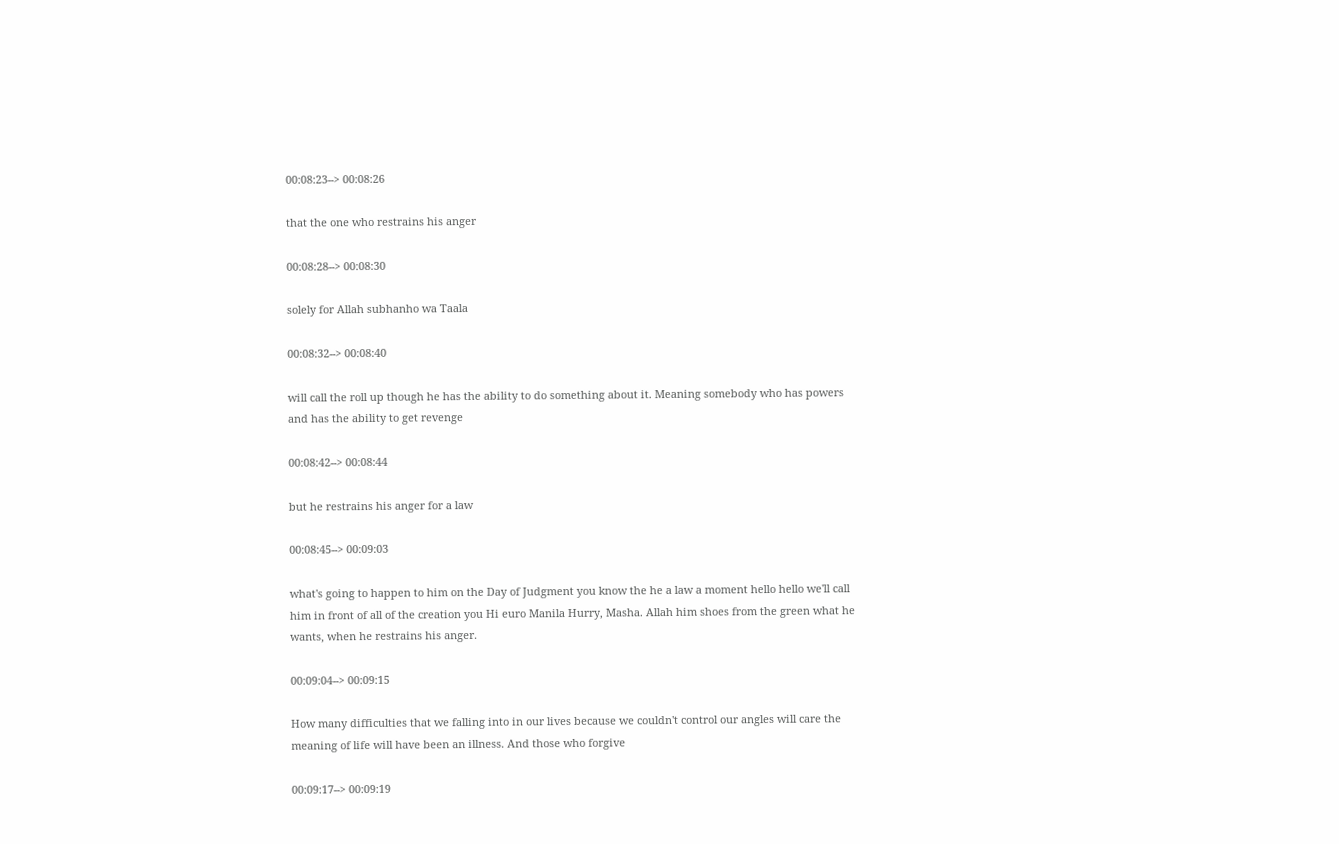00:08:23--> 00:08:26

that the one who restrains his anger

00:08:28--> 00:08:30

solely for Allah subhanho wa Taala

00:08:32--> 00:08:40

will call the roll up though he has the ability to do something about it. Meaning somebody who has powers and has the ability to get revenge

00:08:42--> 00:08:44

but he restrains his anger for a law

00:08:45--> 00:09:03

what's going to happen to him on the Day of Judgment you know the he a law a moment hello hello we'll call him in front of all of the creation you Hi euro Manila Hurry, Masha. Allah him shoes from the green what he wants, when he restrains his anger.

00:09:04--> 00:09:15

How many difficulties that we falling into in our lives because we couldn't control our angles will care the meaning of life will have been an illness. And those who forgive

00:09:17--> 00:09:19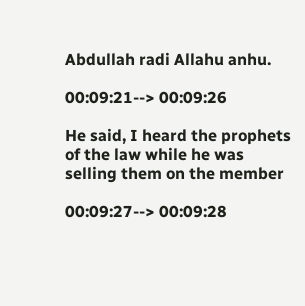Abdullah radi Allahu anhu.

00:09:21--> 00:09:26

He said, I heard the prophets of the law while he was selling them on the member

00:09:27--> 00:09:28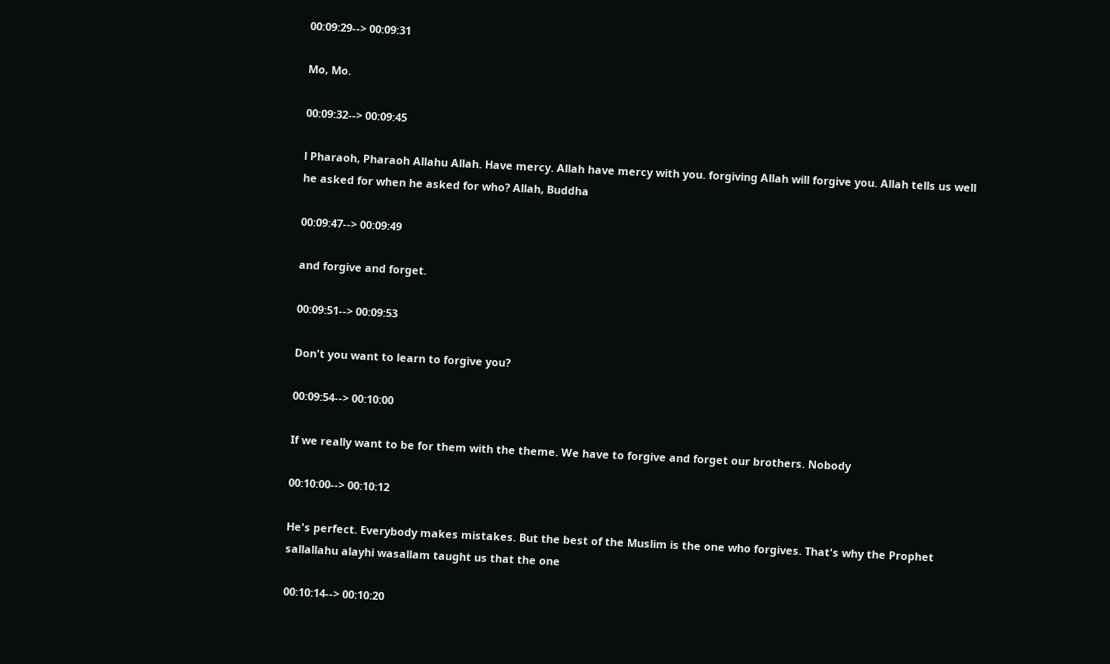00:09:29--> 00:09:31

Mo, Mo.

00:09:32--> 00:09:45

l Pharaoh, Pharaoh Allahu Allah. Have mercy. Allah have mercy with you. forgiving Allah will forgive you. Allah tells us well he asked for when he asked for who? Allah, Buddha

00:09:47--> 00:09:49

and forgive and forget.

00:09:51--> 00:09:53

Don't you want to learn to forgive you?

00:09:54--> 00:10:00

If we really want to be for them with the theme. We have to forgive and forget our brothers. Nobody

00:10:00--> 00:10:12

He's perfect. Everybody makes mistakes. But the best of the Muslim is the one who forgives. That's why the Prophet sallallahu alayhi wasallam taught us that the one

00:10:14--> 00:10:20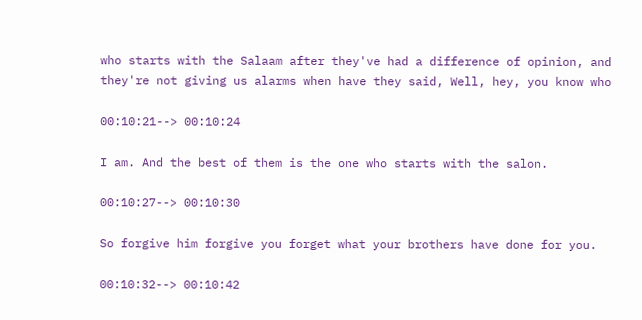who starts with the Salaam after they've had a difference of opinion, and they're not giving us alarms when have they said, Well, hey, you know who

00:10:21--> 00:10:24

I am. And the best of them is the one who starts with the salon.

00:10:27--> 00:10:30

So forgive him forgive you forget what your brothers have done for you.

00:10:32--> 00:10:42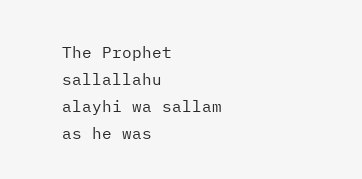The Prophet sallallahu alayhi wa sallam as he was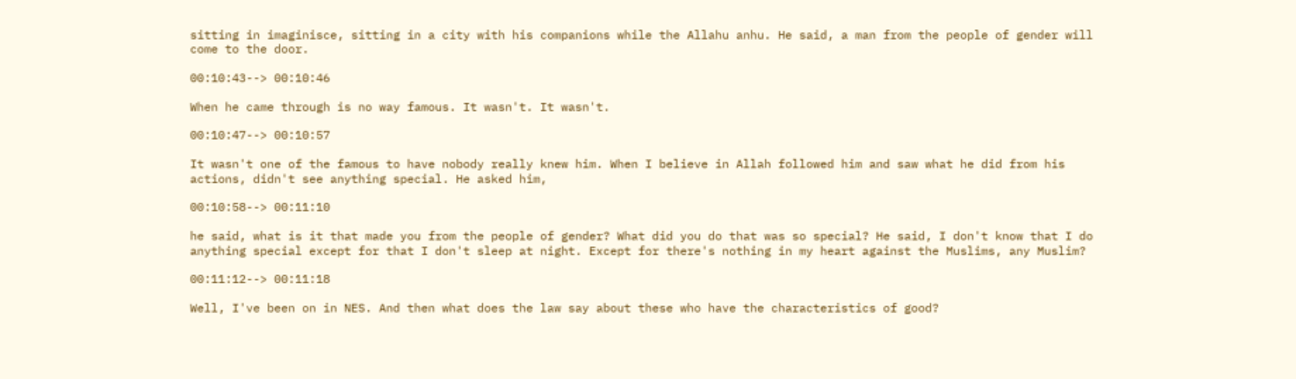sitting in imaginisce, sitting in a city with his companions while the Allahu anhu. He said, a man from the people of gender will come to the door.

00:10:43--> 00:10:46

When he came through is no way famous. It wasn't. It wasn't.

00:10:47--> 00:10:57

It wasn't one of the famous to have nobody really knew him. When I believe in Allah followed him and saw what he did from his actions, didn't see anything special. He asked him,

00:10:58--> 00:11:10

he said, what is it that made you from the people of gender? What did you do that was so special? He said, I don't know that I do anything special except for that I don't sleep at night. Except for there's nothing in my heart against the Muslims, any Muslim?

00:11:12--> 00:11:18

Well, I've been on in NES. And then what does the law say about these who have the characteristics of good?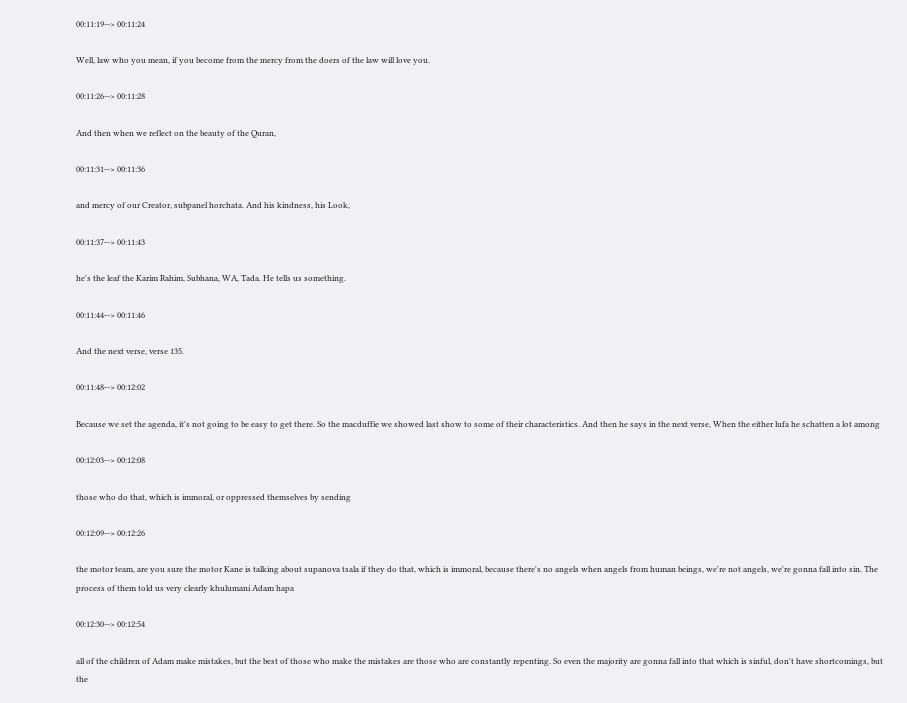00:11:19--> 00:11:24

Well, law who you mean, if you become from the mercy from the doers of the law will love you.

00:11:26--> 00:11:28

And then when we reflect on the beauty of the Quran,

00:11:31--> 00:11:36

and mercy of our Creator, subpanel horchata. And his kindness, his Look,

00:11:37--> 00:11:43

he's the leaf the Karim Rahim, Subhana, WA, Tada. He tells us something.

00:11:44--> 00:11:46

And the next verse, verse 135.

00:11:48--> 00:12:02

Because we set the agenda, it's not going to be easy to get there. So the macduffie we showed last show to some of their characteristics. And then he says in the next verse, When the either lufa he schatten a lot among

00:12:03--> 00:12:08

those who do that, which is immoral, or oppressed themselves by sending

00:12:09--> 00:12:26

the motor team, are you sure the motor Kane is talking about supanova tsala if they do that, which is immoral, because there's no angels when angels from human beings, we're not angels, we're gonna fall into sin. The process of them told us very clearly khulumani Adam hapa

00:12:30--> 00:12:54

all of the children of Adam make mistakes, but the best of those who make the mistakes are those who are constantly repenting. So even the majority are gonna fall into that which is sinful, don't have shortcomings, but the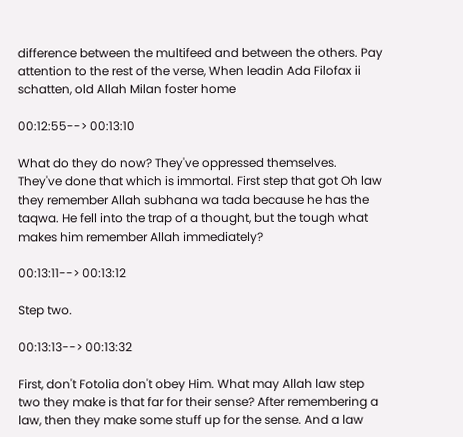difference between the multifeed and between the others. Pay attention to the rest of the verse, When leadin Ada Filofax ii schatten, old Allah Milan foster home

00:12:55--> 00:13:10

What do they do now? They've oppressed themselves. They've done that which is immortal. First step that got Oh law they remember Allah subhana wa tada because he has the taqwa. He fell into the trap of a thought, but the tough what makes him remember Allah immediately?

00:13:11--> 00:13:12

Step two.

00:13:13--> 00:13:32

First, don't Fotolia don't obey Him. What may Allah law step two they make is that far for their sense? After remembering a law, then they make some stuff up for the sense. And a law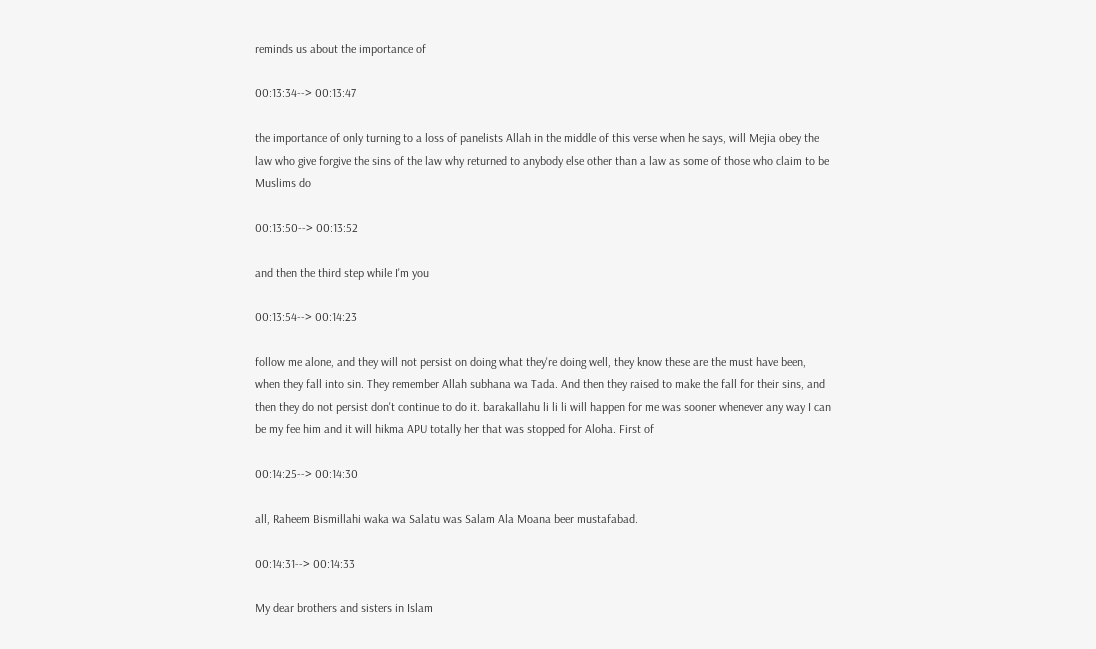reminds us about the importance of

00:13:34--> 00:13:47

the importance of only turning to a loss of panelists Allah in the middle of this verse when he says, will Mejia obey the law who give forgive the sins of the law why returned to anybody else other than a law as some of those who claim to be Muslims do

00:13:50--> 00:13:52

and then the third step while I'm you

00:13:54--> 00:14:23

follow me alone, and they will not persist on doing what they're doing well, they know these are the must have been, when they fall into sin. They remember Allah subhana wa Tada. And then they raised to make the fall for their sins, and then they do not persist don't continue to do it. barakallahu li li li will happen for me was sooner whenever any way I can be my fee him and it will hikma APU totally her that was stopped for Aloha. First of

00:14:25--> 00:14:30

all, Raheem Bismillahi waka wa Salatu was Salam Ala Moana beer mustafabad.

00:14:31--> 00:14:33

My dear brothers and sisters in Islam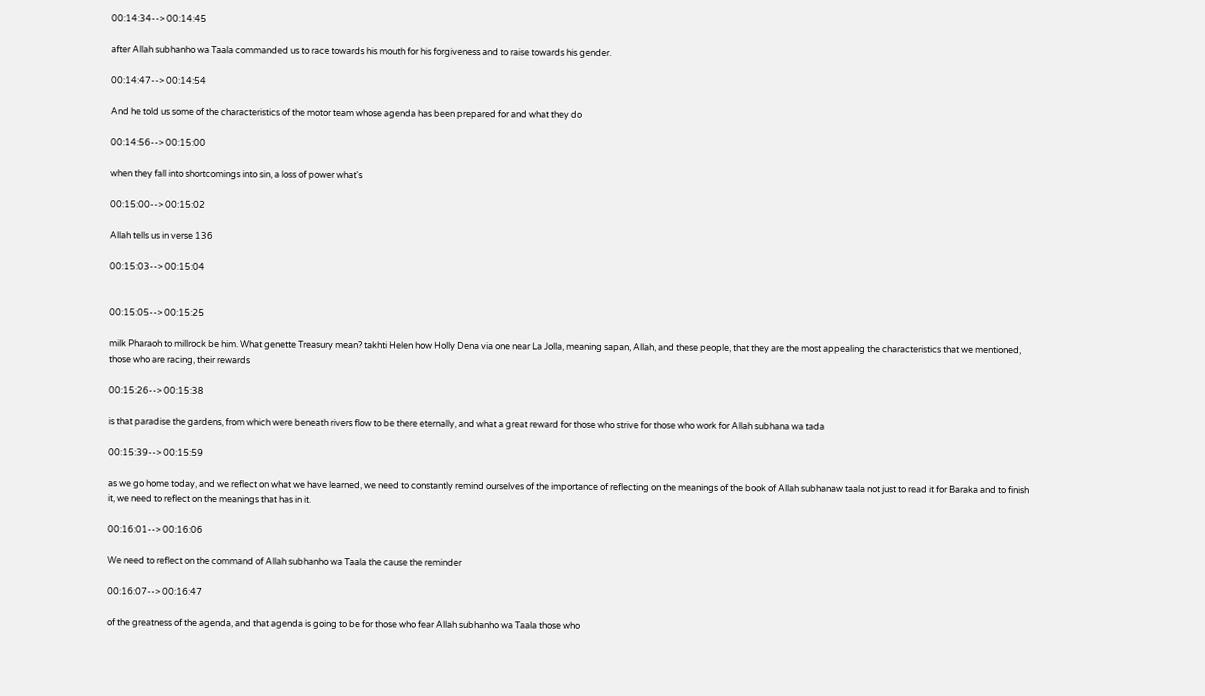00:14:34--> 00:14:45

after Allah subhanho wa Taala commanded us to race towards his mouth for his forgiveness and to raise towards his gender.

00:14:47--> 00:14:54

And he told us some of the characteristics of the motor team whose agenda has been prepared for and what they do

00:14:56--> 00:15:00

when they fall into shortcomings into sin, a loss of power what's

00:15:00--> 00:15:02

Allah tells us in verse 136

00:15:03--> 00:15:04


00:15:05--> 00:15:25

milk Pharaoh to millrock be him. What genette Treasury mean? takhti Helen how Holly Dena via one near La Jolla, meaning sapan, Allah, and these people, that they are the most appealing the characteristics that we mentioned, those who are racing, their rewards

00:15:26--> 00:15:38

is that paradise the gardens, from which were beneath rivers flow to be there eternally, and what a great reward for those who strive for those who work for Allah subhana wa tada

00:15:39--> 00:15:59

as we go home today, and we reflect on what we have learned, we need to constantly remind ourselves of the importance of reflecting on the meanings of the book of Allah subhanaw taala not just to read it for Baraka and to finish it, we need to reflect on the meanings that has in it.

00:16:01--> 00:16:06

We need to reflect on the command of Allah subhanho wa Taala the cause the reminder

00:16:07--> 00:16:47

of the greatness of the agenda, and that agenda is going to be for those who fear Allah subhanho wa Taala those who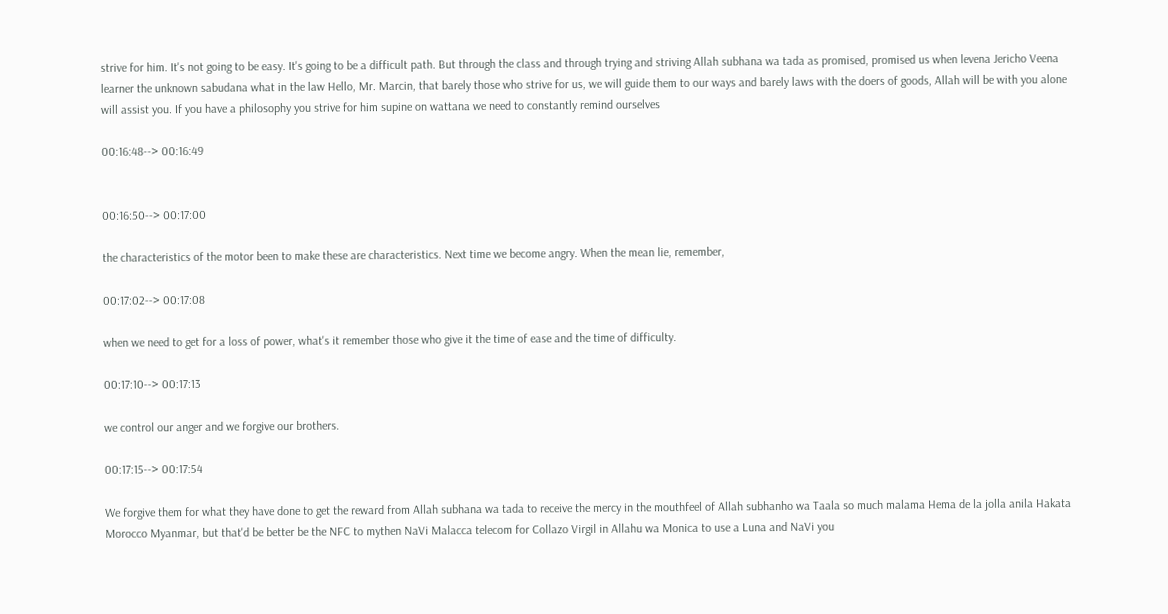strive for him. It's not going to be easy. It's going to be a difficult path. But through the class and through trying and striving Allah subhana wa tada as promised, promised us when levena Jericho Veena learner the unknown sabudana what in the law Hello, Mr. Marcin, that barely those who strive for us, we will guide them to our ways and barely laws with the doers of goods, Allah will be with you alone will assist you. If you have a philosophy you strive for him supine on wattana we need to constantly remind ourselves

00:16:48--> 00:16:49


00:16:50--> 00:17:00

the characteristics of the motor been to make these are characteristics. Next time we become angry. When the mean lie, remember,

00:17:02--> 00:17:08

when we need to get for a loss of power, what's it remember those who give it the time of ease and the time of difficulty.

00:17:10--> 00:17:13

we control our anger and we forgive our brothers.

00:17:15--> 00:17:54

We forgive them for what they have done to get the reward from Allah subhana wa tada to receive the mercy in the mouthfeel of Allah subhanho wa Taala so much malama Hema de la jolla anila Hakata Morocco Myanmar, but that'd be better be the NFC to mythen NaVi Malacca telecom for Collazo Virgil in Allahu wa Monica to use a Luna and NaVi you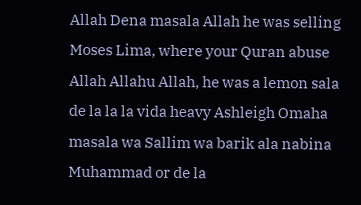Allah Dena masala Allah he was selling Moses Lima, where your Quran abuse Allah Allahu Allah, he was a lemon sala de la la la vida heavy Ashleigh Omaha masala wa Sallim wa barik ala nabina Muhammad or de la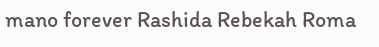mano forever Rashida Rebekah Roma